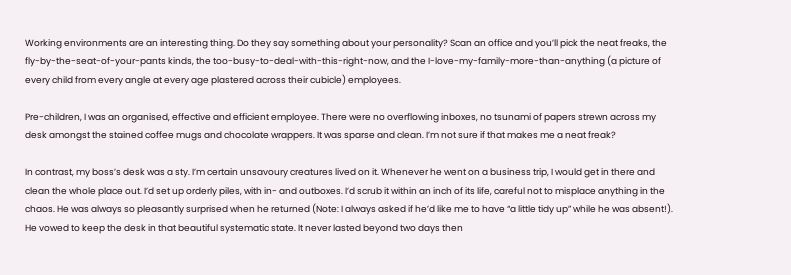Working environments are an interesting thing. Do they say something about your personality? Scan an office and you’ll pick the neat freaks, the fly-by-the-seat-of-your-pants kinds, the too-busy-to-deal-with-this-right-now, and the I-love-my-family-more-than-anything (a picture of every child from every angle at every age plastered across their cubicle) employees.

Pre-children, I was an organised, effective and efficient employee. There were no overflowing inboxes, no tsunami of papers strewn across my desk amongst the stained coffee mugs and chocolate wrappers. It was sparse and clean. I’m not sure if that makes me a neat freak?

In contrast, my boss’s desk was a sty. I’m certain unsavoury creatures lived on it. Whenever he went on a business trip, I would get in there and clean the whole place out. I’d set up orderly piles, with in- and outboxes. I’d scrub it within an inch of its life, careful not to misplace anything in the chaos. He was always so pleasantly surprised when he returned (Note: I always asked if he’d like me to have “a little tidy up” while he was absent!). He vowed to keep the desk in that beautiful systematic state. It never lasted beyond two days then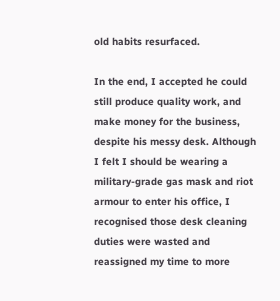old habits resurfaced.

In the end, I accepted he could still produce quality work, and make money for the business, despite his messy desk. Although I felt I should be wearing a military-grade gas mask and riot armour to enter his office, I recognised those desk cleaning duties were wasted and reassigned my time to more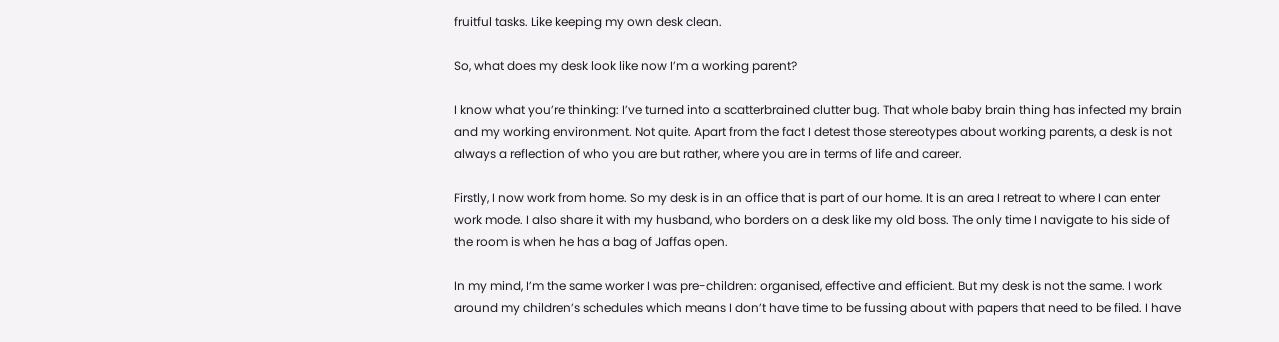fruitful tasks. Like keeping my own desk clean.

So, what does my desk look like now I’m a working parent?

I know what you’re thinking: I’ve turned into a scatterbrained clutter bug. That whole baby brain thing has infected my brain and my working environment. Not quite. Apart from the fact I detest those stereotypes about working parents, a desk is not always a reflection of who you are but rather, where you are in terms of life and career.

Firstly, I now work from home. So my desk is in an office that is part of our home. It is an area I retreat to where I can enter work mode. I also share it with my husband, who borders on a desk like my old boss. The only time I navigate to his side of the room is when he has a bag of Jaffas open.

In my mind, I’m the same worker I was pre-children: organised, effective and efficient. But my desk is not the same. I work around my children’s schedules which means I don’t have time to be fussing about with papers that need to be filed. I have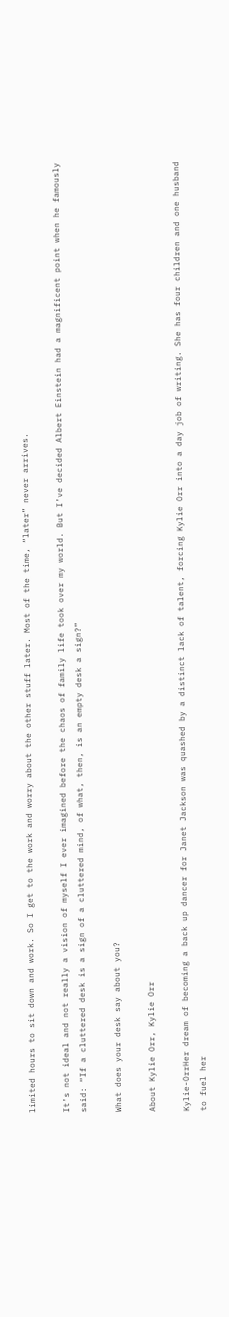limited hours to sit down and work. So I get to the work and worry about the other stuff later. Most of the time, “later” never arrives.

It’s not ideal and not really a vision of myself I ever imagined before the chaos of family life took over my world. But I’ve decided Albert Einstein had a magnificent point when he famously said: “If a cluttered desk is a sign of a cluttered mind, of what, then, is an empty desk a sign?”

What does your desk say about you?

About Kylie Orr, Kylie Orr

Kylie-OrrHer dream of becoming a back up dancer for Janet Jackson was quashed by a distinct lack of talent, forcing Kylie Orr into a day job of writing. She has four children and one husband to fuel her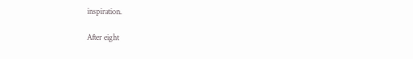inspiration.

After eight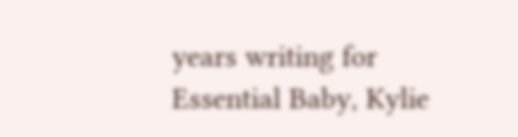years writing for Essential Baby, Kylie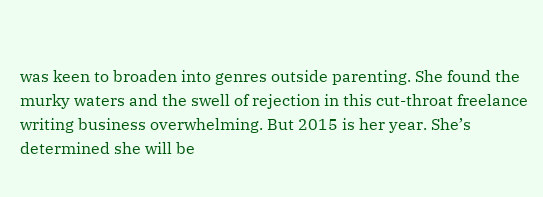was keen to broaden into genres outside parenting. She found the murky waters and the swell of rejection in this cut-throat freelance writing business overwhelming. But 2015 is her year. She’s determined she will be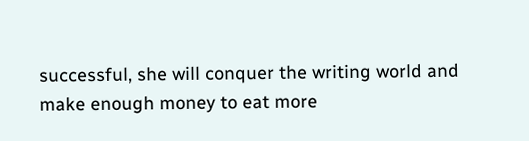successful, she will conquer the writing world and make enough money to eat more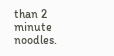than 2 minute noodles.